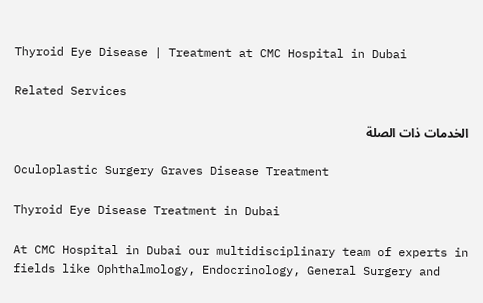Thyroid Eye Disease | Treatment at CMC Hospital in Dubai

Related Services

الخدمات ذات الصلة

Oculoplastic Surgery Graves Disease Treatment

Thyroid Eye Disease Treatment in Dubai

At CMC Hospital in Dubai our multidisciplinary team of experts in fields like Ophthalmology, Endocrinology, General Surgery and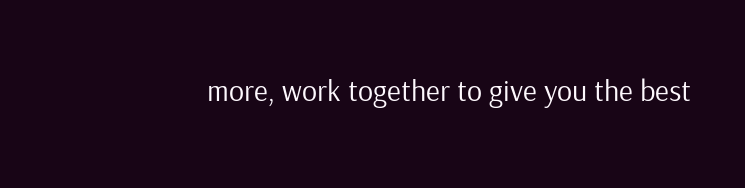more, work together to give you the best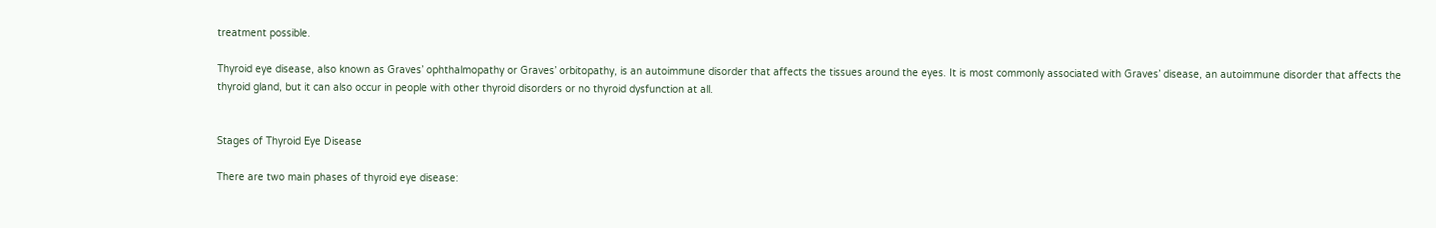treatment possible.

Thyroid eye disease, also known as Graves’ ophthalmopathy or Graves’ orbitopathy, is an autoimmune disorder that affects the tissues around the eyes. It is most commonly associated with Graves’ disease, an autoimmune disorder that affects the thyroid gland, but it can also occur in people with other thyroid disorders or no thyroid dysfunction at all.


Stages of Thyroid Eye Disease

There are two main phases of thyroid eye disease: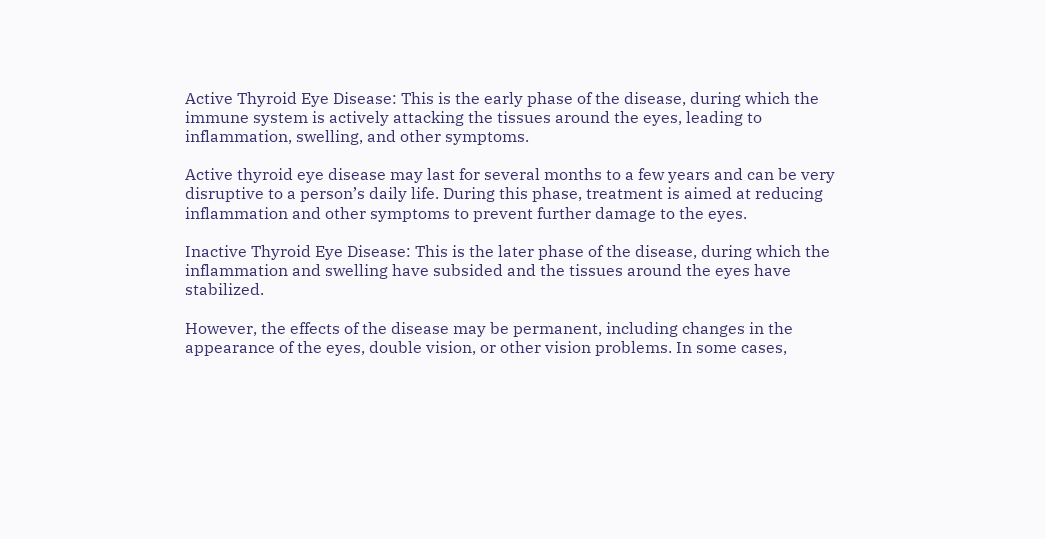Active Thyroid Eye Disease: This is the early phase of the disease, during which the immune system is actively attacking the tissues around the eyes, leading to inflammation, swelling, and other symptoms.

Active thyroid eye disease may last for several months to a few years and can be very disruptive to a person’s daily life. During this phase, treatment is aimed at reducing inflammation and other symptoms to prevent further damage to the eyes.

Inactive Thyroid Eye Disease: This is the later phase of the disease, during which the inflammation and swelling have subsided and the tissues around the eyes have stabilized.

However, the effects of the disease may be permanent, including changes in the appearance of the eyes, double vision, or other vision problems. In some cases,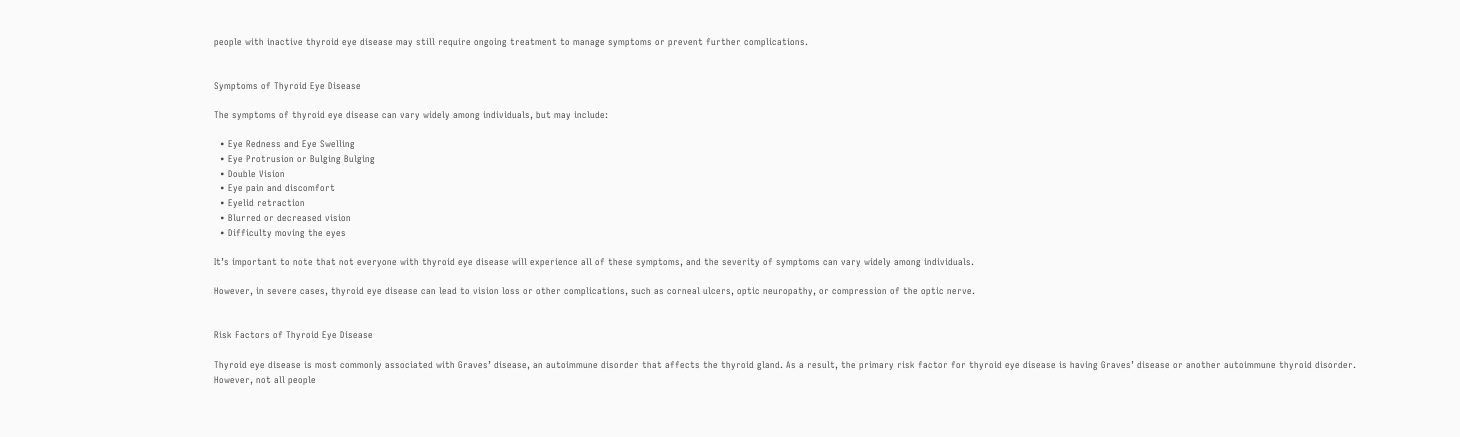people with inactive thyroid eye disease may still require ongoing treatment to manage symptoms or prevent further complications.


Symptoms of Thyroid Eye Disease

The symptoms of thyroid eye disease can vary widely among individuals, but may include:

  • Eye Redness and Eye Swelling
  • Eye Protrusion or Bulging Bulging
  • Double Vision
  • Eye pain and discomfort
  • Eyelid retraction
  • Blurred or decreased vision
  • Difficulty moving the eyes

It’s important to note that not everyone with thyroid eye disease will experience all of these symptoms, and the severity of symptoms can vary widely among individuals.

However, in severe cases, thyroid eye disease can lead to vision loss or other complications, such as corneal ulcers, optic neuropathy, or compression of the optic nerve.


Risk Factors of Thyroid Eye Disease

Thyroid eye disease is most commonly associated with Graves’ disease, an autoimmune disorder that affects the thyroid gland. As a result, the primary risk factor for thyroid eye disease is having Graves’ disease or another autoimmune thyroid disorder. However, not all people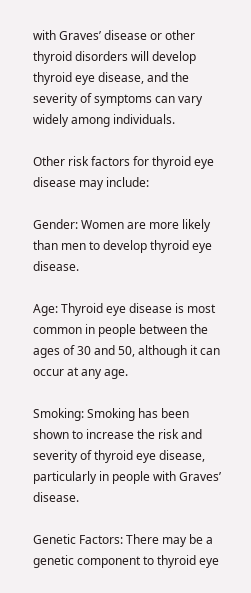with Graves’ disease or other thyroid disorders will develop thyroid eye disease, and the severity of symptoms can vary widely among individuals.

Other risk factors for thyroid eye disease may include:

Gender: Women are more likely than men to develop thyroid eye disease.

Age: Thyroid eye disease is most common in people between the ages of 30 and 50, although it can occur at any age.

Smoking: Smoking has been shown to increase the risk and severity of thyroid eye disease, particularly in people with Graves’ disease.

Genetic Factors: There may be a genetic component to thyroid eye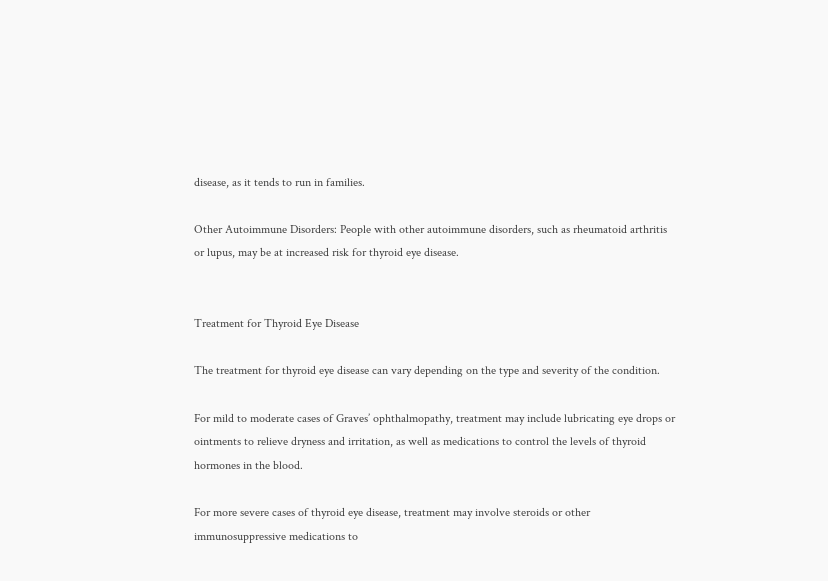disease, as it tends to run in families.

Other Autoimmune Disorders: People with other autoimmune disorders, such as rheumatoid arthritis or lupus, may be at increased risk for thyroid eye disease.


Treatment for Thyroid Eye Disease

The treatment for thyroid eye disease can vary depending on the type and severity of the condition.

For mild to moderate cases of Graves’ ophthalmopathy, treatment may include lubricating eye drops or ointments to relieve dryness and irritation, as well as medications to control the levels of thyroid hormones in the blood.

For more severe cases of thyroid eye disease, treatment may involve steroids or other immunosuppressive medications to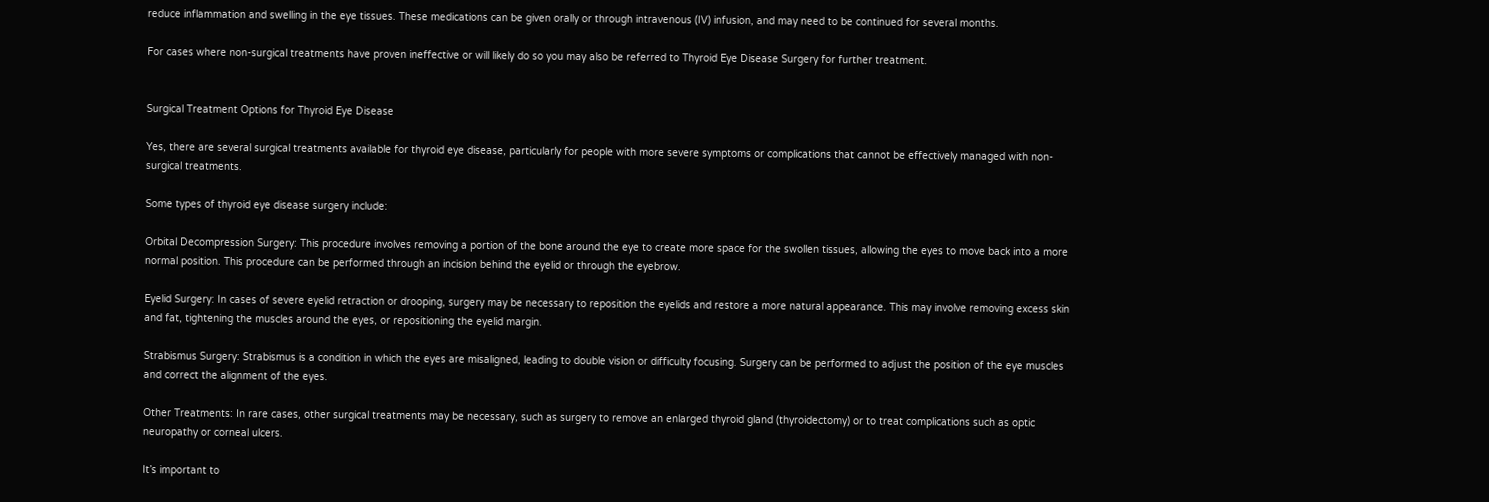reduce inflammation and swelling in the eye tissues. These medications can be given orally or through intravenous (IV) infusion, and may need to be continued for several months.

For cases where non-surgical treatments have proven ineffective or will likely do so you may also be referred to Thyroid Eye Disease Surgery for further treatment.


Surgical Treatment Options for Thyroid Eye Disease

Yes, there are several surgical treatments available for thyroid eye disease, particularly for people with more severe symptoms or complications that cannot be effectively managed with non-surgical treatments.

Some types of thyroid eye disease surgery include:

Orbital Decompression Surgery: This procedure involves removing a portion of the bone around the eye to create more space for the swollen tissues, allowing the eyes to move back into a more normal position. This procedure can be performed through an incision behind the eyelid or through the eyebrow.

Eyelid Surgery: In cases of severe eyelid retraction or drooping, surgery may be necessary to reposition the eyelids and restore a more natural appearance. This may involve removing excess skin and fat, tightening the muscles around the eyes, or repositioning the eyelid margin.

Strabismus Surgery: Strabismus is a condition in which the eyes are misaligned, leading to double vision or difficulty focusing. Surgery can be performed to adjust the position of the eye muscles and correct the alignment of the eyes.

Other Treatments: In rare cases, other surgical treatments may be necessary, such as surgery to remove an enlarged thyroid gland (thyroidectomy) or to treat complications such as optic neuropathy or corneal ulcers.

It’s important to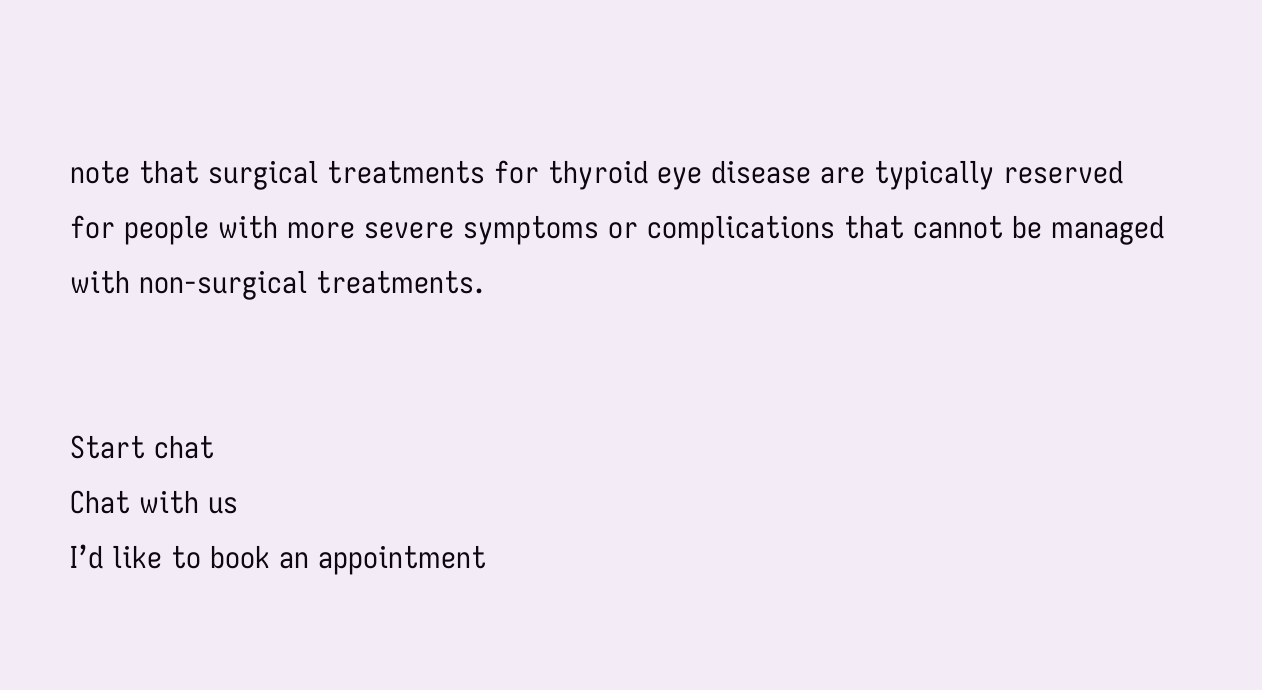note that surgical treatments for thyroid eye disease are typically reserved for people with more severe symptoms or complications that cannot be managed with non-surgical treatments.


Start chat
Chat with us
I’d like to book an appointment